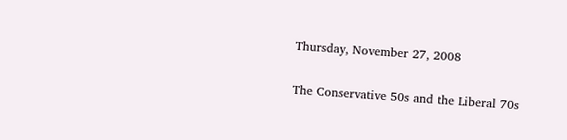Thursday, November 27, 2008

The Conservative 50s and the Liberal 70s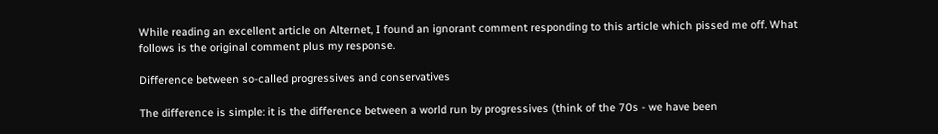While reading an excellent article on Alternet, I found an ignorant comment responding to this article which pissed me off. What follows is the original comment plus my response.

Difference between so-called progressives and conservatives

The difference is simple: it is the difference between a world run by progressives (think of the 70s - we have been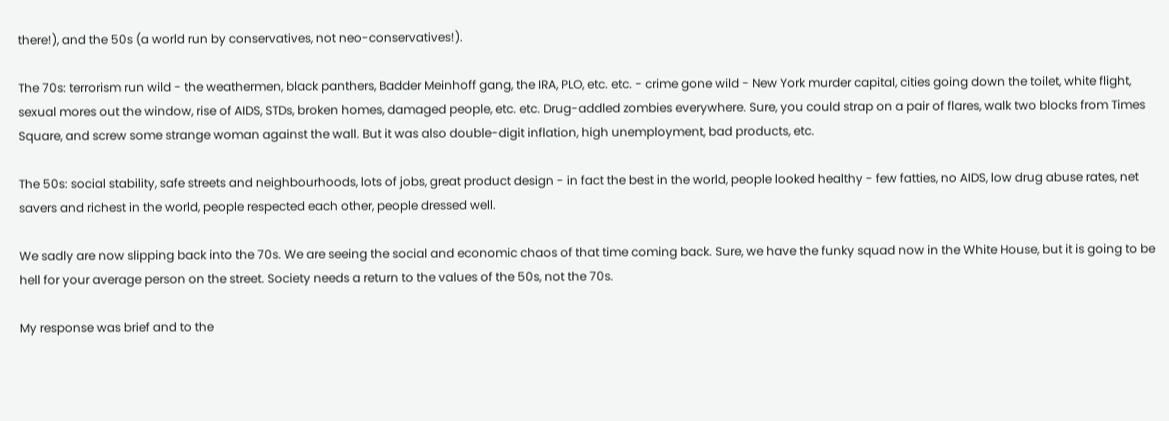there!), and the 50s (a world run by conservatives, not neo-conservatives!).

The 70s: terrorism run wild - the weathermen, black panthers, Badder Meinhoff gang, the IRA, PLO, etc. etc. - crime gone wild - New York murder capital, cities going down the toilet, white flight, sexual mores out the window, rise of AIDS, STDs, broken homes, damaged people, etc. etc. Drug-addled zombies everywhere. Sure, you could strap on a pair of flares, walk two blocks from Times Square, and screw some strange woman against the wall. But it was also double-digit inflation, high unemployment, bad products, etc.

The 50s: social stability, safe streets and neighbourhoods, lots of jobs, great product design - in fact the best in the world, people looked healthy - few fatties, no AIDS, low drug abuse rates, net savers and richest in the world, people respected each other, people dressed well.

We sadly are now slipping back into the 70s. We are seeing the social and economic chaos of that time coming back. Sure, we have the funky squad now in the White House, but it is going to be hell for your average person on the street. Society needs a return to the values of the 50s, not the 70s.

My response was brief and to the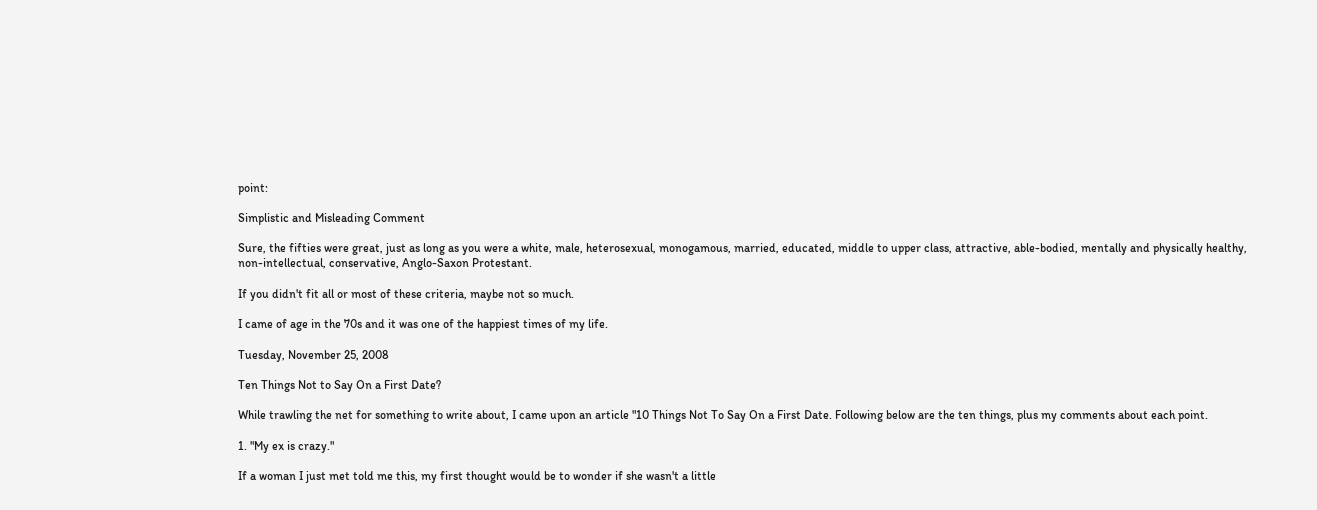point:

Simplistic and Misleading Comment

Sure, the fifties were great, just as long as you were a white, male, heterosexual, monogamous, married, educated, middle to upper class, attractive, able-bodied, mentally and physically healthy, non-intellectual, conservative, Anglo-Saxon Protestant.

If you didn't fit all or most of these criteria, maybe not so much.

I came of age in the 70s and it was one of the happiest times of my life.

Tuesday, November 25, 2008

Ten Things Not to Say On a First Date?

While trawling the net for something to write about, I came upon an article "10 Things Not To Say On a First Date. Following below are the ten things, plus my comments about each point.

1. "My ex is crazy."

If a woman I just met told me this, my first thought would be to wonder if she wasn't a little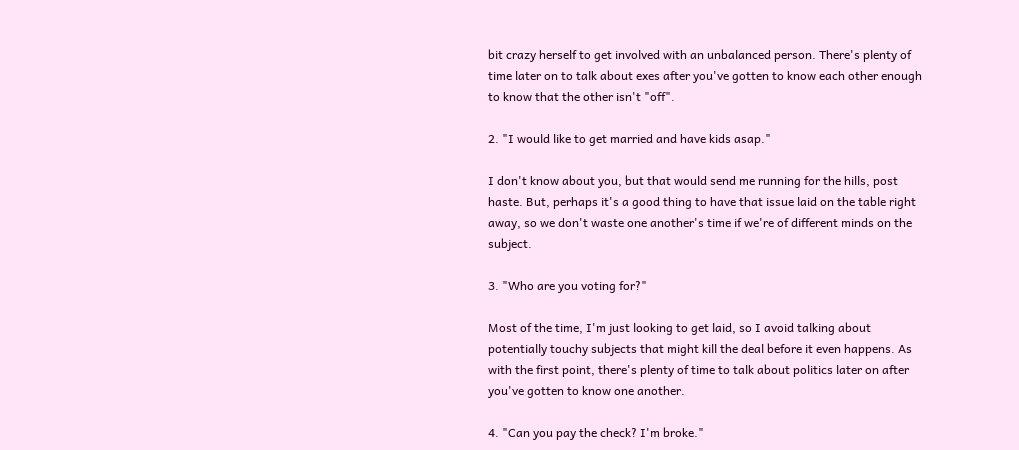bit crazy herself to get involved with an unbalanced person. There's plenty of time later on to talk about exes after you've gotten to know each other enough to know that the other isn't "off".

2. "I would like to get married and have kids asap."

I don't know about you, but that would send me running for the hills, post haste. But, perhaps it's a good thing to have that issue laid on the table right away, so we don't waste one another's time if we're of different minds on the subject.

3. "Who are you voting for?"

Most of the time, I'm just looking to get laid, so I avoid talking about potentially touchy subjects that might kill the deal before it even happens. As with the first point, there's plenty of time to talk about politics later on after you've gotten to know one another.

4. "Can you pay the check? I'm broke."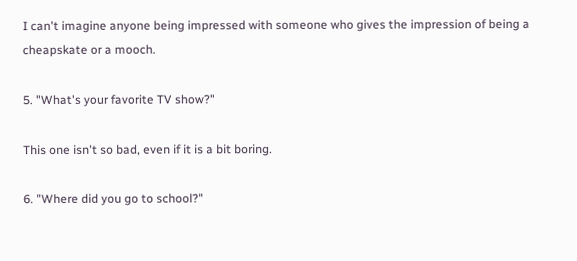I can't imagine anyone being impressed with someone who gives the impression of being a cheapskate or a mooch.

5. "What's your favorite TV show?"

This one isn't so bad, even if it is a bit boring.

6. "Where did you go to school?"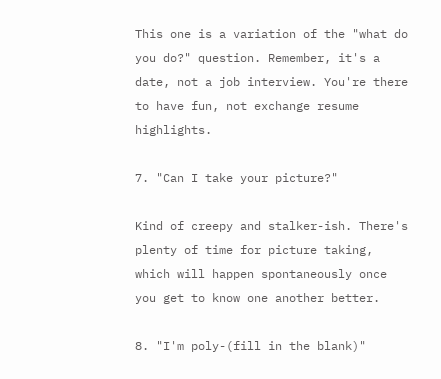This one is a variation of the "what do you do?" question. Remember, it's a date, not a job interview. You're there to have fun, not exchange resume highlights.

7. "Can I take your picture?"

Kind of creepy and stalker-ish. There's plenty of time for picture taking, which will happen spontaneously once you get to know one another better.

8. "I'm poly-(fill in the blank)"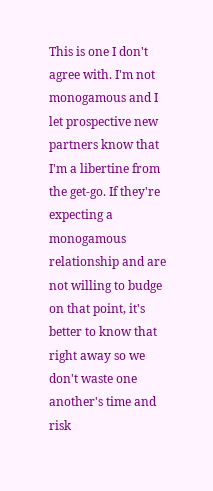This is one I don't agree with. I'm not monogamous and I let prospective new partners know that I'm a libertine from the get-go. If they're expecting a monogamous relationship and are not willing to budge on that point, it's better to know that right away so we don't waste one another's time and risk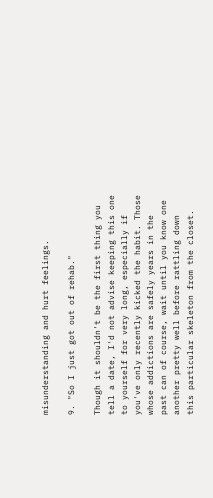misunderstanding and hurt feelings.

9. "So I just got out of rehab."

Though it shouldn't be the first thing you tell a date, I'd not advise keeping this one to yourself for very long, especially if you've only recently kicked the habit. Those whose addictions are safely years in the past can of course, wait until you know one another pretty well before rattling down this particular skeleton from the closet.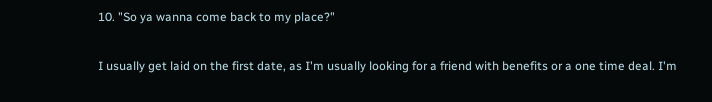10. "So ya wanna come back to my place?"

I usually get laid on the first date, as I'm usually looking for a friend with benefits or a one time deal. I'm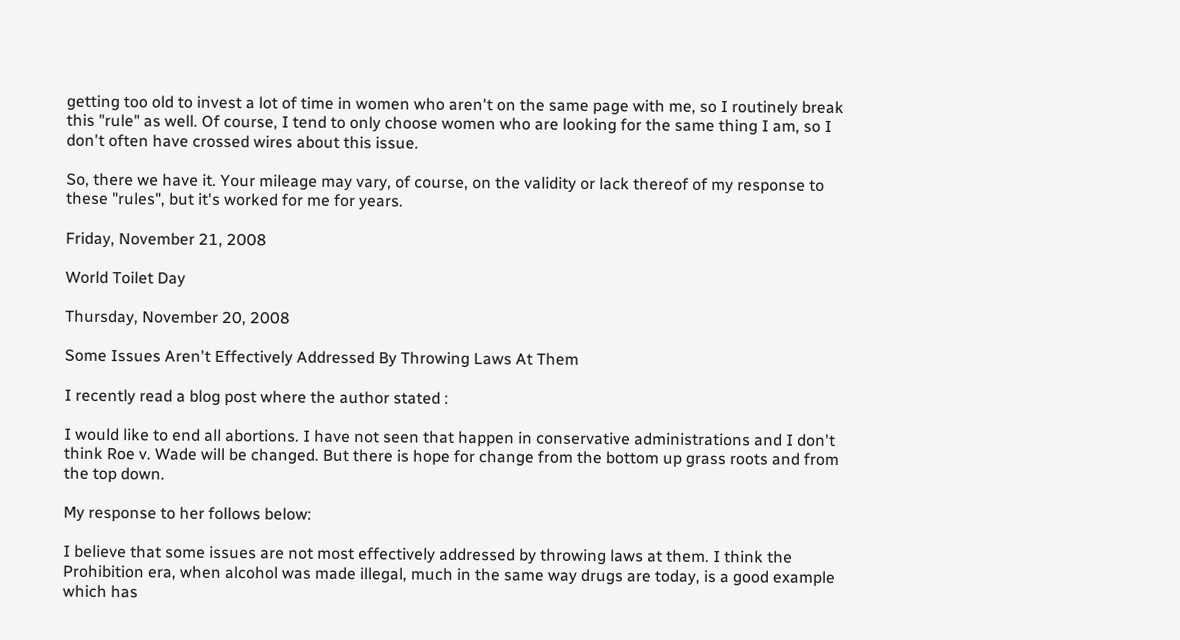getting too old to invest a lot of time in women who aren't on the same page with me, so I routinely break this "rule" as well. Of course, I tend to only choose women who are looking for the same thing I am, so I don't often have crossed wires about this issue.

So, there we have it. Your mileage may vary, of course, on the validity or lack thereof of my response to these "rules", but it's worked for me for years.

Friday, November 21, 2008

World Toilet Day

Thursday, November 20, 2008

Some Issues Aren't Effectively Addressed By Throwing Laws At Them

I recently read a blog post where the author stated :

I would like to end all abortions. I have not seen that happen in conservative administrations and I don't think Roe v. Wade will be changed. But there is hope for change from the bottom up grass roots and from the top down.

My response to her follows below:

I believe that some issues are not most effectively addressed by throwing laws at them. I think the Prohibition era, when alcohol was made illegal, much in the same way drugs are today, is a good example which has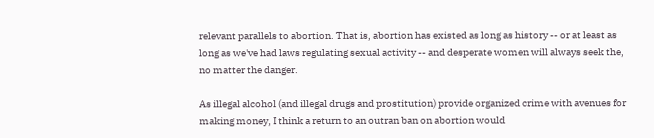relevant parallels to abortion. That is, abortion has existed as long as history -- or at least as long as we've had laws regulating sexual activity -- and desperate women will always seek the, no matter the danger.

As illegal alcohol (and illegal drugs and prostitution) provide organized crime with avenues for making money, I think a return to an outran ban on abortion would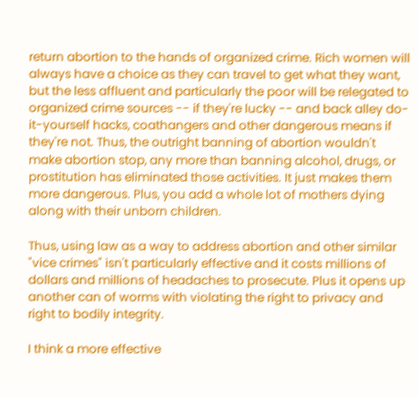return abortion to the hands of organized crime. Rich women will always have a choice as they can travel to get what they want, but the less affluent and particularly the poor will be relegated to organized crime sources -- if they're lucky -- and back alley do-it-yourself hacks, coathangers and other dangerous means if they're not. Thus, the outright banning of abortion wouldn't make abortion stop, any more than banning alcohol, drugs, or prostitution has eliminated those activities. It just makes them more dangerous. Plus, you add a whole lot of mothers dying along with their unborn children.

Thus, using law as a way to address abortion and other similar "vice crimes" isn't particularly effective and it costs millions of dollars and millions of headaches to prosecute. Plus it opens up another can of worms with violating the right to privacy and right to bodily integrity.

I think a more effective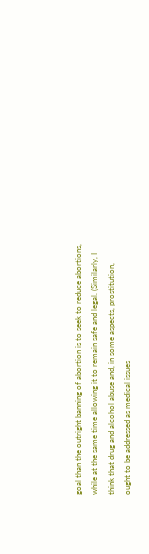goal than the outright banning of abortion is to seek to reduce abortions, while at the same time allowing it to remain safe and legal. (Similarly, I think that drug and alcohol abuse and, in some aspects, prostitution, ought to be addressed as medical issues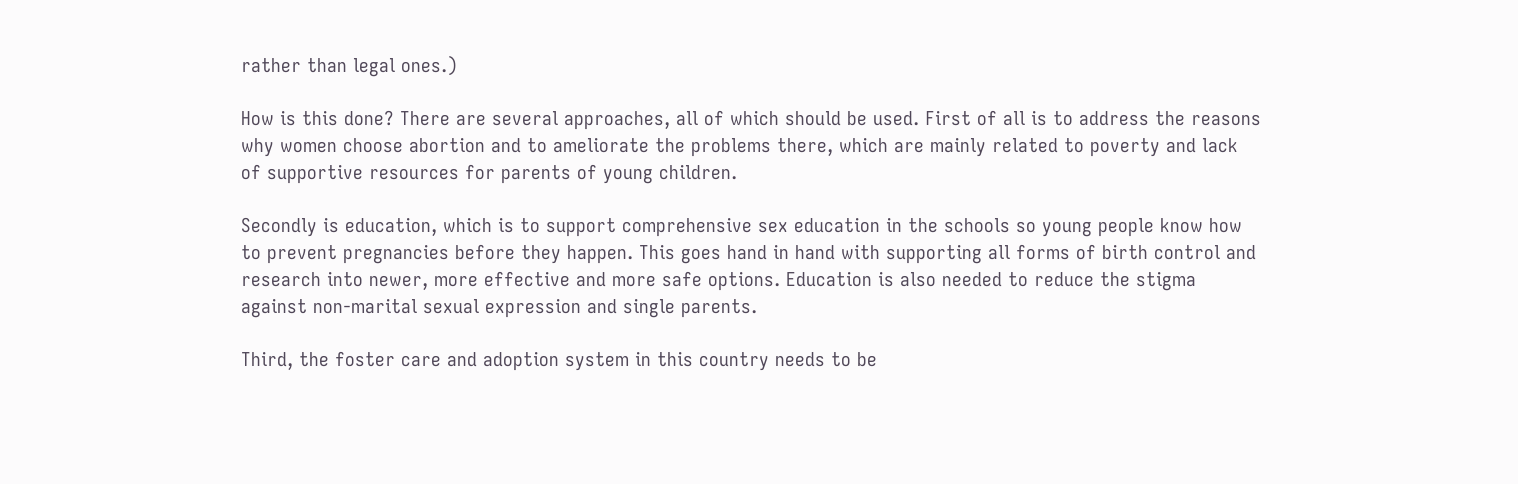rather than legal ones.)

How is this done? There are several approaches, all of which should be used. First of all is to address the reasons why women choose abortion and to ameliorate the problems there, which are mainly related to poverty and lack of supportive resources for parents of young children.

Secondly is education, which is to support comprehensive sex education in the schools so young people know how to prevent pregnancies before they happen. This goes hand in hand with supporting all forms of birth control and research into newer, more effective and more safe options. Education is also needed to reduce the stigma against non-marital sexual expression and single parents.

Third, the foster care and adoption system in this country needs to be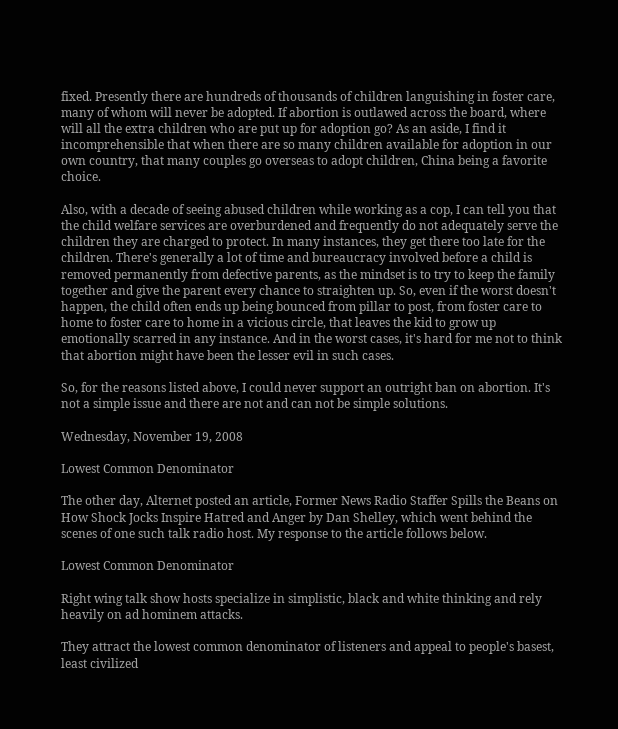fixed. Presently there are hundreds of thousands of children languishing in foster care, many of whom will never be adopted. If abortion is outlawed across the board, where will all the extra children who are put up for adoption go? As an aside, I find it incomprehensible that when there are so many children available for adoption in our own country, that many couples go overseas to adopt children, China being a favorite choice.

Also, with a decade of seeing abused children while working as a cop, I can tell you that the child welfare services are overburdened and frequently do not adequately serve the children they are charged to protect. In many instances, they get there too late for the children. There's generally a lot of time and bureaucracy involved before a child is removed permanently from defective parents, as the mindset is to try to keep the family together and give the parent every chance to straighten up. So, even if the worst doesn't happen, the child often ends up being bounced from pillar to post, from foster care to home to foster care to home in a vicious circle, that leaves the kid to grow up emotionally scarred in any instance. And in the worst cases, it's hard for me not to think that abortion might have been the lesser evil in such cases.

So, for the reasons listed above, I could never support an outright ban on abortion. It's not a simple issue and there are not and can not be simple solutions.

Wednesday, November 19, 2008

Lowest Common Denominator

The other day, Alternet posted an article, Former News Radio Staffer Spills the Beans on How Shock Jocks Inspire Hatred and Anger by Dan Shelley, which went behind the scenes of one such talk radio host. My response to the article follows below.

Lowest Common Denominator

Right wing talk show hosts specialize in simplistic, black and white thinking and rely heavily on ad hominem attacks.

They attract the lowest common denominator of listeners and appeal to people's basest, least civilized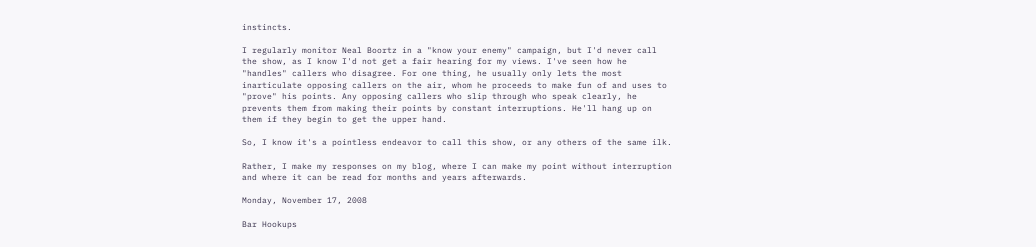instincts.

I regularly monitor Neal Boortz in a "know your enemy" campaign, but I'd never call the show, as I know I'd not get a fair hearing for my views. I've seen how he "handles" callers who disagree. For one thing, he usually only lets the most inarticulate opposing callers on the air, whom he proceeds to make fun of and uses to "prove" his points. Any opposing callers who slip through who speak clearly, he prevents them from making their points by constant interruptions. He'll hang up on them if they begin to get the upper hand.

So, I know it's a pointless endeavor to call this show, or any others of the same ilk.

Rather, I make my responses on my blog, where I can make my point without interruption and where it can be read for months and years afterwards.

Monday, November 17, 2008

Bar Hookups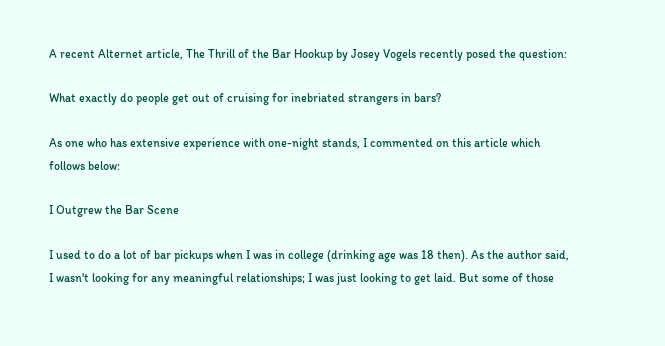A recent Alternet article, The Thrill of the Bar Hookup by Josey Vogels recently posed the question:

What exactly do people get out of cruising for inebriated strangers in bars?

As one who has extensive experience with one-night stands, I commented on this article which follows below:

I Outgrew the Bar Scene

I used to do a lot of bar pickups when I was in college (drinking age was 18 then). As the author said, I wasn't looking for any meaningful relationships; I was just looking to get laid. But some of those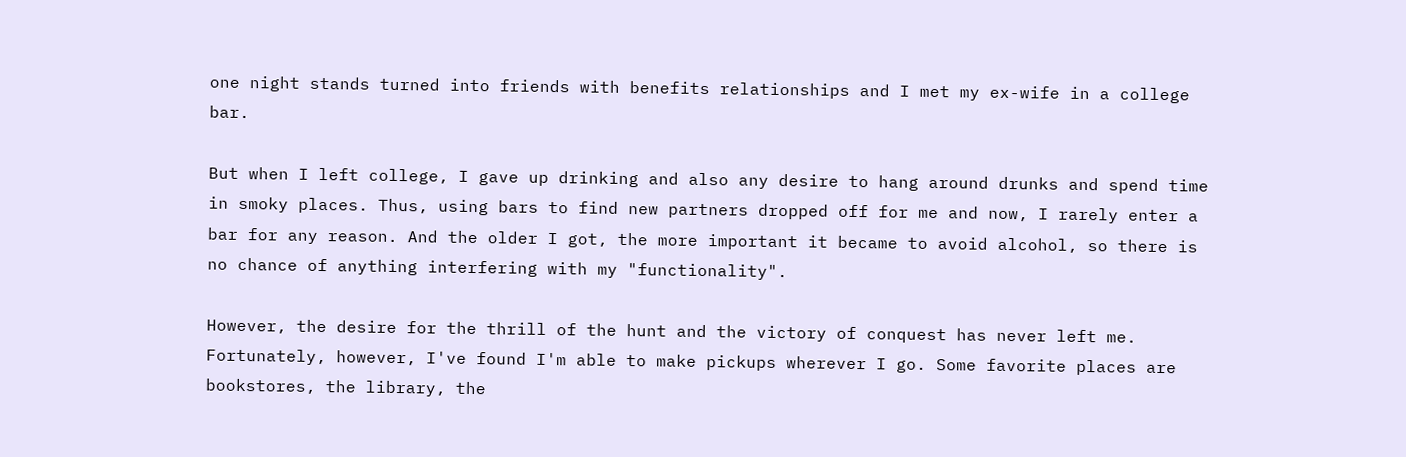one night stands turned into friends with benefits relationships and I met my ex-wife in a college bar.

But when I left college, I gave up drinking and also any desire to hang around drunks and spend time in smoky places. Thus, using bars to find new partners dropped off for me and now, I rarely enter a bar for any reason. And the older I got, the more important it became to avoid alcohol, so there is no chance of anything interfering with my "functionality".

However, the desire for the thrill of the hunt and the victory of conquest has never left me. Fortunately, however, I've found I'm able to make pickups wherever I go. Some favorite places are bookstores, the library, the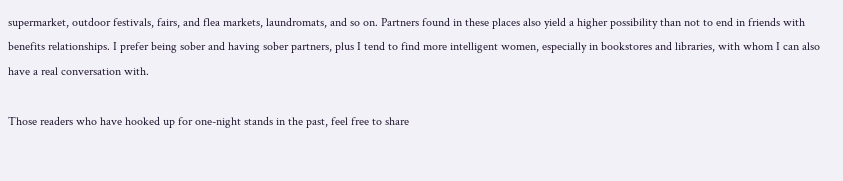supermarket, outdoor festivals, fairs, and flea markets, laundromats, and so on. Partners found in these places also yield a higher possibility than not to end in friends with benefits relationships. I prefer being sober and having sober partners, plus I tend to find more intelligent women, especially in bookstores and libraries, with whom I can also have a real conversation with.

Those readers who have hooked up for one-night stands in the past, feel free to share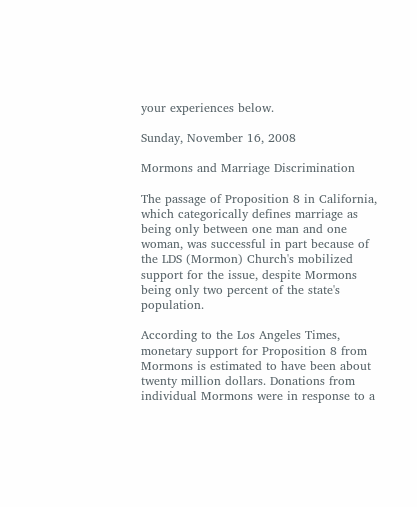your experiences below.

Sunday, November 16, 2008

Mormons and Marriage Discrimination

The passage of Proposition 8 in California, which categorically defines marriage as being only between one man and one woman, was successful in part because of the LDS (Mormon) Church's mobilized support for the issue, despite Mormons being only two percent of the state's population.

According to the Los Angeles Times, monetary support for Proposition 8 from Mormons is estimated to have been about twenty million dollars. Donations from individual Mormons were in response to a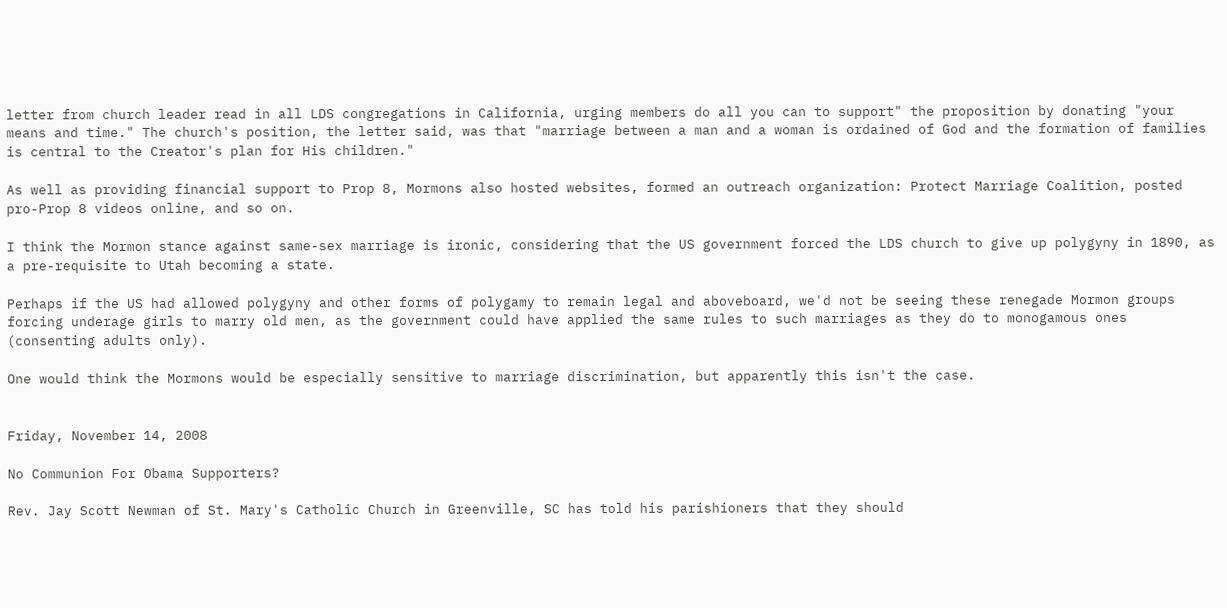letter from church leader read in all LDS congregations in California, urging members do all you can to support" the proposition by donating "your means and time." The church's position, the letter said, was that "marriage between a man and a woman is ordained of God and the formation of families is central to the Creator's plan for His children."

As well as providing financial support to Prop 8, Mormons also hosted websites, formed an outreach organization: Protect Marriage Coalition, posted pro-Prop 8 videos online, and so on.

I think the Mormon stance against same-sex marriage is ironic, considering that the US government forced the LDS church to give up polygyny in 1890, as a pre-requisite to Utah becoming a state.

Perhaps if the US had allowed polygyny and other forms of polygamy to remain legal and aboveboard, we'd not be seeing these renegade Mormon groups forcing underage girls to marry old men, as the government could have applied the same rules to such marriages as they do to monogamous ones (consenting adults only).

One would think the Mormons would be especially sensitive to marriage discrimination, but apparently this isn't the case.


Friday, November 14, 2008

No Communion For Obama Supporters?

Rev. Jay Scott Newman of St. Mary's Catholic Church in Greenville, SC has told his parishioners that they should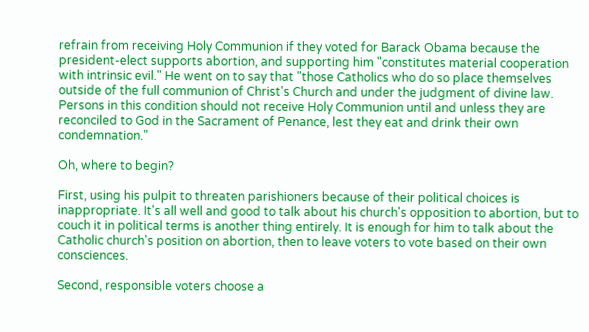refrain from receiving Holy Communion if they voted for Barack Obama because the president-elect supports abortion, and supporting him "constitutes material cooperation with intrinsic evil." He went on to say that "those Catholics who do so place themselves outside of the full communion of Christ's Church and under the judgment of divine law. Persons in this condition should not receive Holy Communion until and unless they are reconciled to God in the Sacrament of Penance, lest they eat and drink their own condemnation."

Oh, where to begin?

First, using his pulpit to threaten parishioners because of their political choices is inappropriate. It's all well and good to talk about his church's opposition to abortion, but to couch it in political terms is another thing entirely. It is enough for him to talk about the Catholic church's position on abortion, then to leave voters to vote based on their own consciences.

Second, responsible voters choose a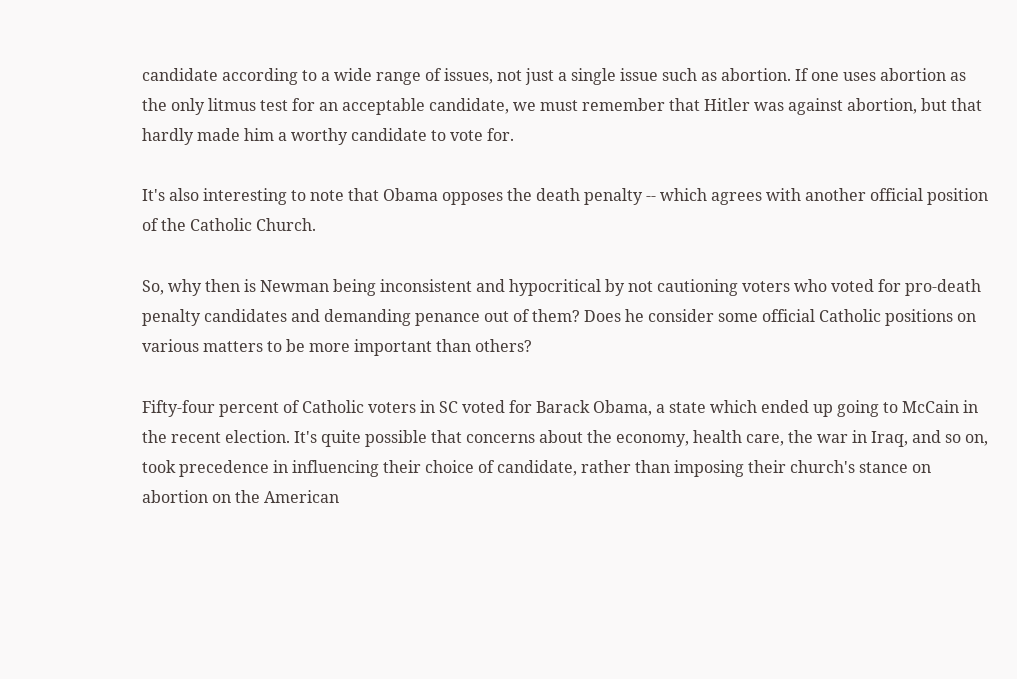candidate according to a wide range of issues, not just a single issue such as abortion. If one uses abortion as the only litmus test for an acceptable candidate, we must remember that Hitler was against abortion, but that hardly made him a worthy candidate to vote for.

It's also interesting to note that Obama opposes the death penalty -- which agrees with another official position of the Catholic Church.

So, why then is Newman being inconsistent and hypocritical by not cautioning voters who voted for pro-death penalty candidates and demanding penance out of them? Does he consider some official Catholic positions on various matters to be more important than others?

Fifty-four percent of Catholic voters in SC voted for Barack Obama, a state which ended up going to McCain in the recent election. It's quite possible that concerns about the economy, health care, the war in Iraq, and so on, took precedence in influencing their choice of candidate, rather than imposing their church's stance on abortion on the American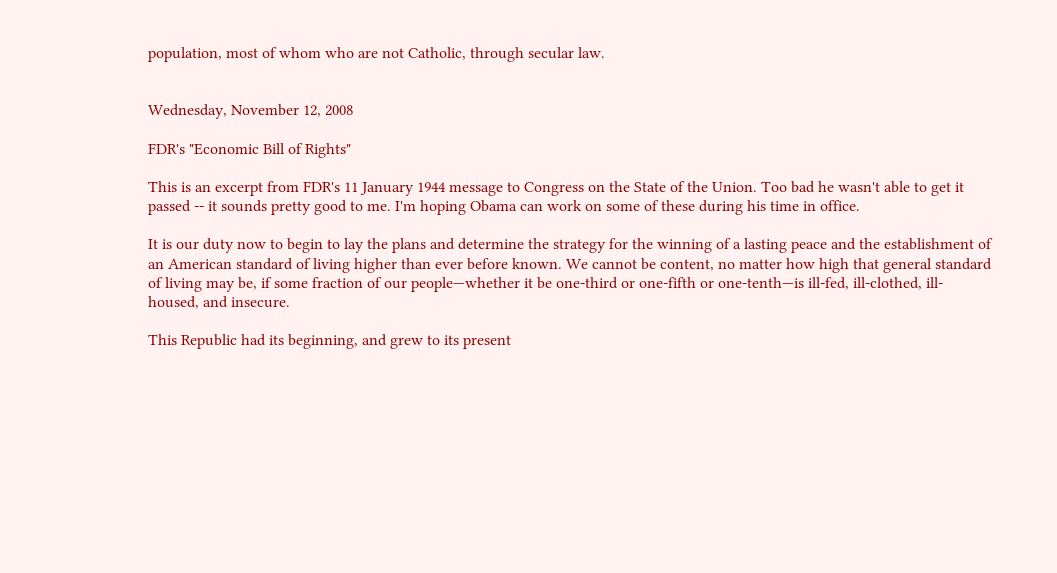population, most of whom who are not Catholic, through secular law.


Wednesday, November 12, 2008

FDR's "Economic Bill of Rights"

This is an excerpt from FDR's 11 January 1944 message to Congress on the State of the Union. Too bad he wasn't able to get it passed -- it sounds pretty good to me. I'm hoping Obama can work on some of these during his time in office.

It is our duty now to begin to lay the plans and determine the strategy for the winning of a lasting peace and the establishment of an American standard of living higher than ever before known. We cannot be content, no matter how high that general standard of living may be, if some fraction of our people—whether it be one-third or one-fifth or one-tenth—is ill-fed, ill-clothed, ill-housed, and insecure.

This Republic had its beginning, and grew to its present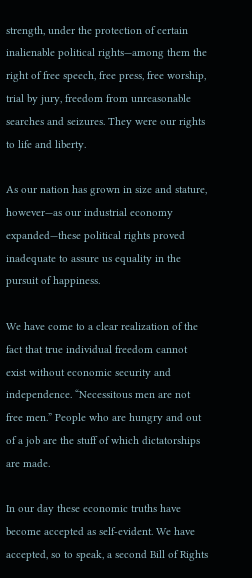strength, under the protection of certain inalienable political rights—among them the right of free speech, free press, free worship, trial by jury, freedom from unreasonable searches and seizures. They were our rights to life and liberty.

As our nation has grown in size and stature, however—as our industrial economy expanded—these political rights proved inadequate to assure us equality in the pursuit of happiness.

We have come to a clear realization of the fact that true individual freedom cannot exist without economic security and independence. “Necessitous men are not free men.” People who are hungry and out of a job are the stuff of which dictatorships are made.

In our day these economic truths have become accepted as self-evident. We have accepted, so to speak, a second Bill of Rights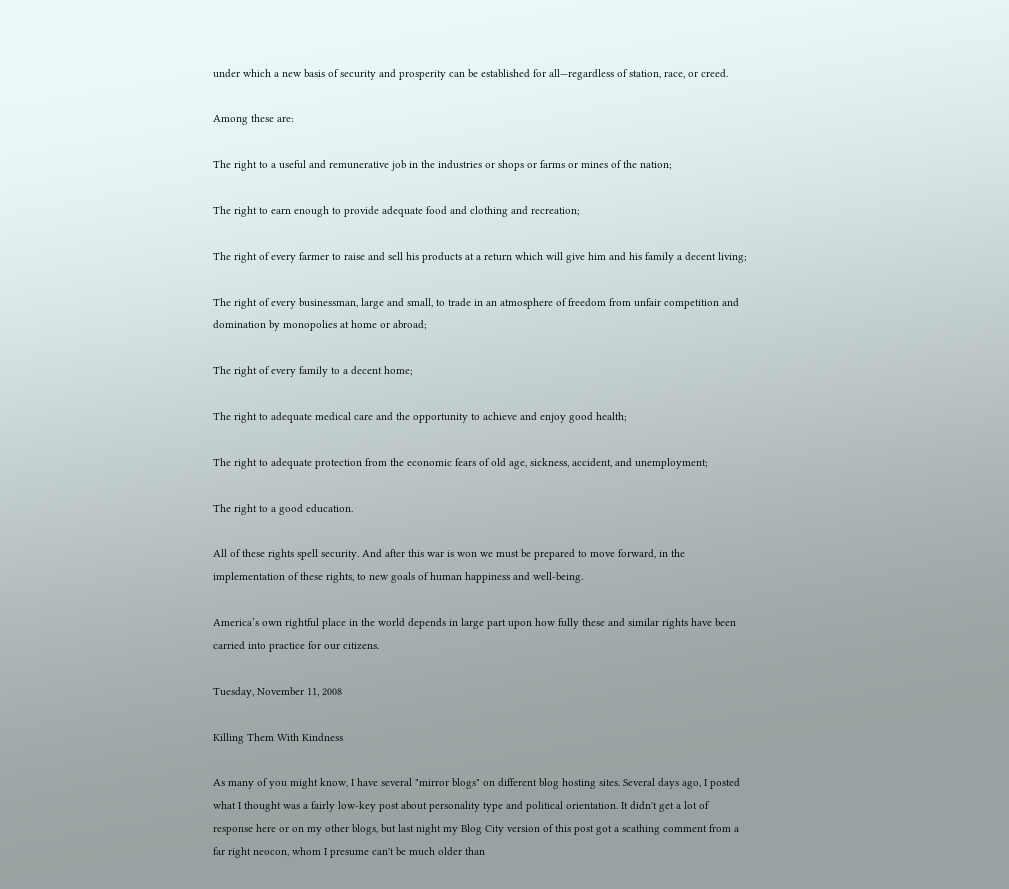under which a new basis of security and prosperity can be established for all—regardless of station, race, or creed.

Among these are:

The right to a useful and remunerative job in the industries or shops or farms or mines of the nation;

The right to earn enough to provide adequate food and clothing and recreation;

The right of every farmer to raise and sell his products at a return which will give him and his family a decent living;

The right of every businessman, large and small, to trade in an atmosphere of freedom from unfair competition and domination by monopolies at home or abroad;

The right of every family to a decent home;

The right to adequate medical care and the opportunity to achieve and enjoy good health;

The right to adequate protection from the economic fears of old age, sickness, accident, and unemployment;

The right to a good education.

All of these rights spell security. And after this war is won we must be prepared to move forward, in the implementation of these rights, to new goals of human happiness and well-being.

America’s own rightful place in the world depends in large part upon how fully these and similar rights have been carried into practice for our citizens.

Tuesday, November 11, 2008

Killing Them With Kindness

As many of you might know, I have several "mirror blogs" on different blog hosting sites. Several days ago, I posted what I thought was a fairly low-key post about personality type and political orientation. It didn't get a lot of response here or on my other blogs, but last night my Blog City version of this post got a scathing comment from a far right neocon, whom I presume can't be much older than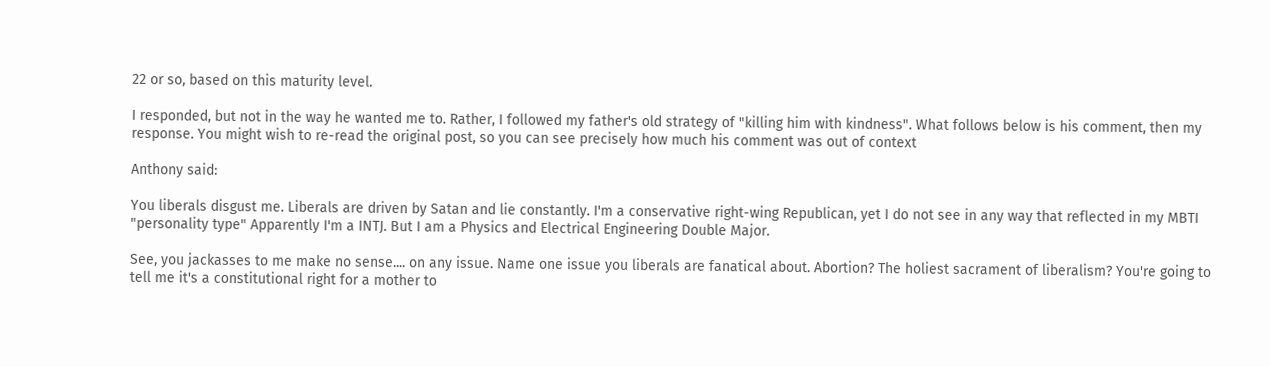22 or so, based on this maturity level.

I responded, but not in the way he wanted me to. Rather, I followed my father's old strategy of "killing him with kindness". What follows below is his comment, then my response. You might wish to re-read the original post, so you can see precisely how much his comment was out of context

Anthony said:

You liberals disgust me. Liberals are driven by Satan and lie constantly. I'm a conservative right-wing Republican, yet I do not see in any way that reflected in my MBTI "personality type" Apparently I'm a INTJ. But I am a Physics and Electrical Engineering Double Major.

See, you jackasses to me make no sense.... on any issue. Name one issue you liberals are fanatical about. Abortion? The holiest sacrament of liberalism? You're going to tell me it's a constitutional right for a mother to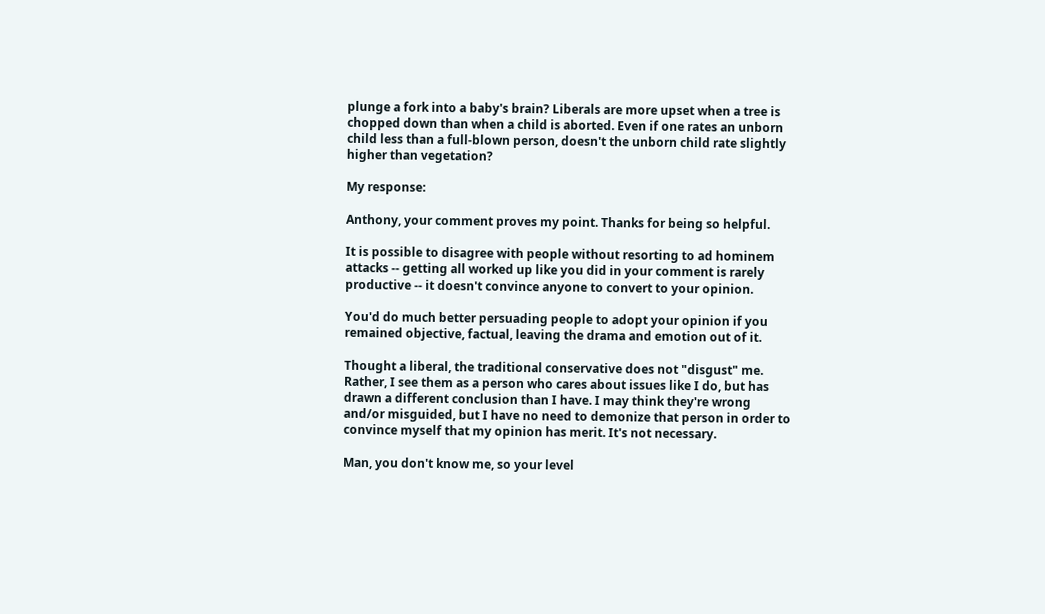plunge a fork into a baby's brain? Liberals are more upset when a tree is chopped down than when a child is aborted. Even if one rates an unborn child less than a full-blown person, doesn't the unborn child rate slightly higher than vegetation?

My response:

Anthony, your comment proves my point. Thanks for being so helpful.

It is possible to disagree with people without resorting to ad hominem attacks -- getting all worked up like you did in your comment is rarely productive -- it doesn't convince anyone to convert to your opinion.

You'd do much better persuading people to adopt your opinion if you remained objective, factual, leaving the drama and emotion out of it.

Thought a liberal, the traditional conservative does not "disgust" me. Rather, I see them as a person who cares about issues like I do, but has drawn a different conclusion than I have. I may think they're wrong and/or misguided, but I have no need to demonize that person in order to convince myself that my opinion has merit. It's not necessary.

Man, you don't know me, so your level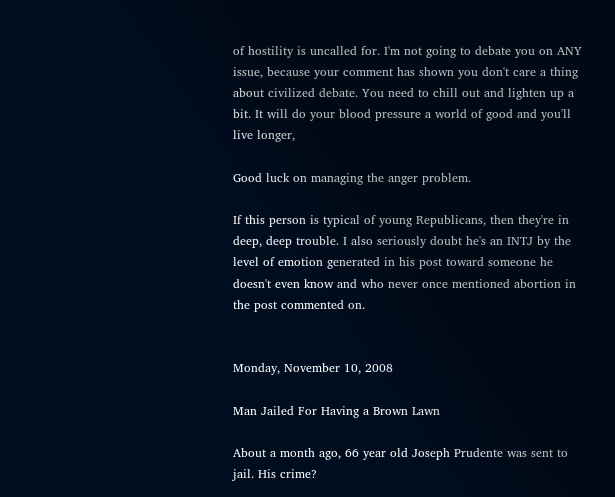of hostility is uncalled for. I'm not going to debate you on ANY issue, because your comment has shown you don't care a thing about civilized debate. You need to chill out and lighten up a bit. It will do your blood pressure a world of good and you'll live longer,

Good luck on managing the anger problem.

If this person is typical of young Republicans, then they're in deep, deep trouble. I also seriously doubt he's an INTJ by the level of emotion generated in his post toward someone he doesn't even know and who never once mentioned abortion in the post commented on.


Monday, November 10, 2008

Man Jailed For Having a Brown Lawn

About a month ago, 66 year old Joseph Prudente was sent to jail. His crime?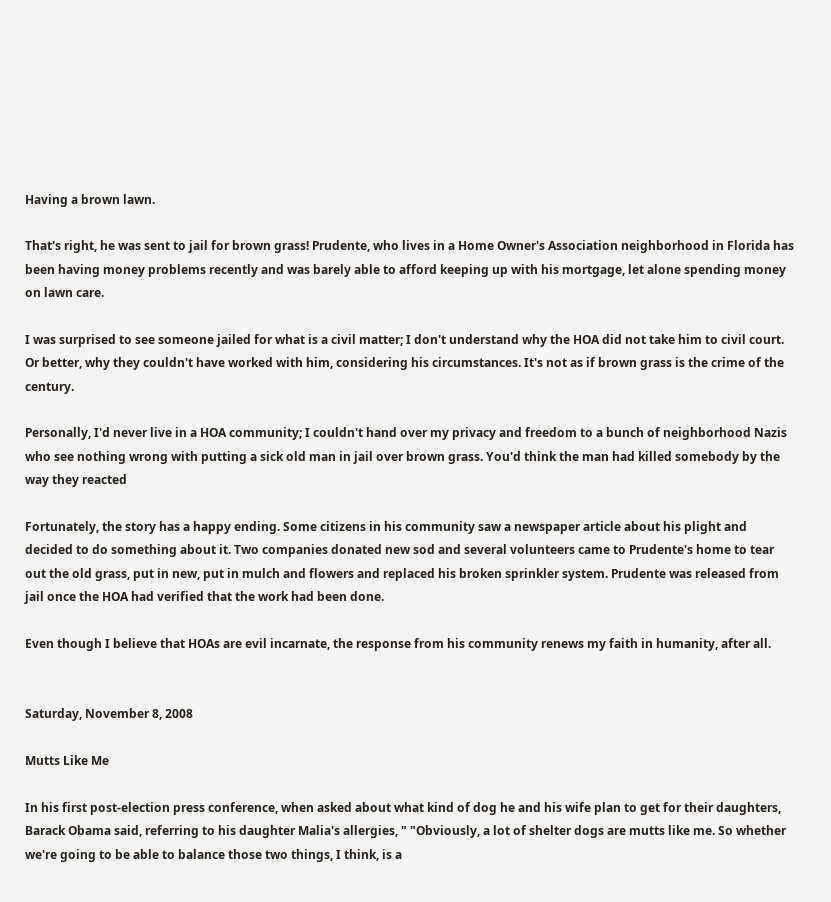Having a brown lawn.

That's right, he was sent to jail for brown grass! Prudente, who lives in a Home Owner's Association neighborhood in Florida has been having money problems recently and was barely able to afford keeping up with his mortgage, let alone spending money on lawn care.

I was surprised to see someone jailed for what is a civil matter; I don't understand why the HOA did not take him to civil court. Or better, why they couldn't have worked with him, considering his circumstances. It's not as if brown grass is the crime of the century.

Personally, I'd never live in a HOA community; I couldn't hand over my privacy and freedom to a bunch of neighborhood Nazis who see nothing wrong with putting a sick old man in jail over brown grass. You'd think the man had killed somebody by the way they reacted

Fortunately, the story has a happy ending. Some citizens in his community saw a newspaper article about his plight and decided to do something about it. Two companies donated new sod and several volunteers came to Prudente's home to tear out the old grass, put in new, put in mulch and flowers and replaced his broken sprinkler system. Prudente was released from jail once the HOA had verified that the work had been done.

Even though I believe that HOAs are evil incarnate, the response from his community renews my faith in humanity, after all.


Saturday, November 8, 2008

Mutts Like Me

In his first post-election press conference, when asked about what kind of dog he and his wife plan to get for their daughters, Barack Obama said, referring to his daughter Malia's allergies, " "Obviously, a lot of shelter dogs are mutts like me. So whether we're going to be able to balance those two things, I think, is a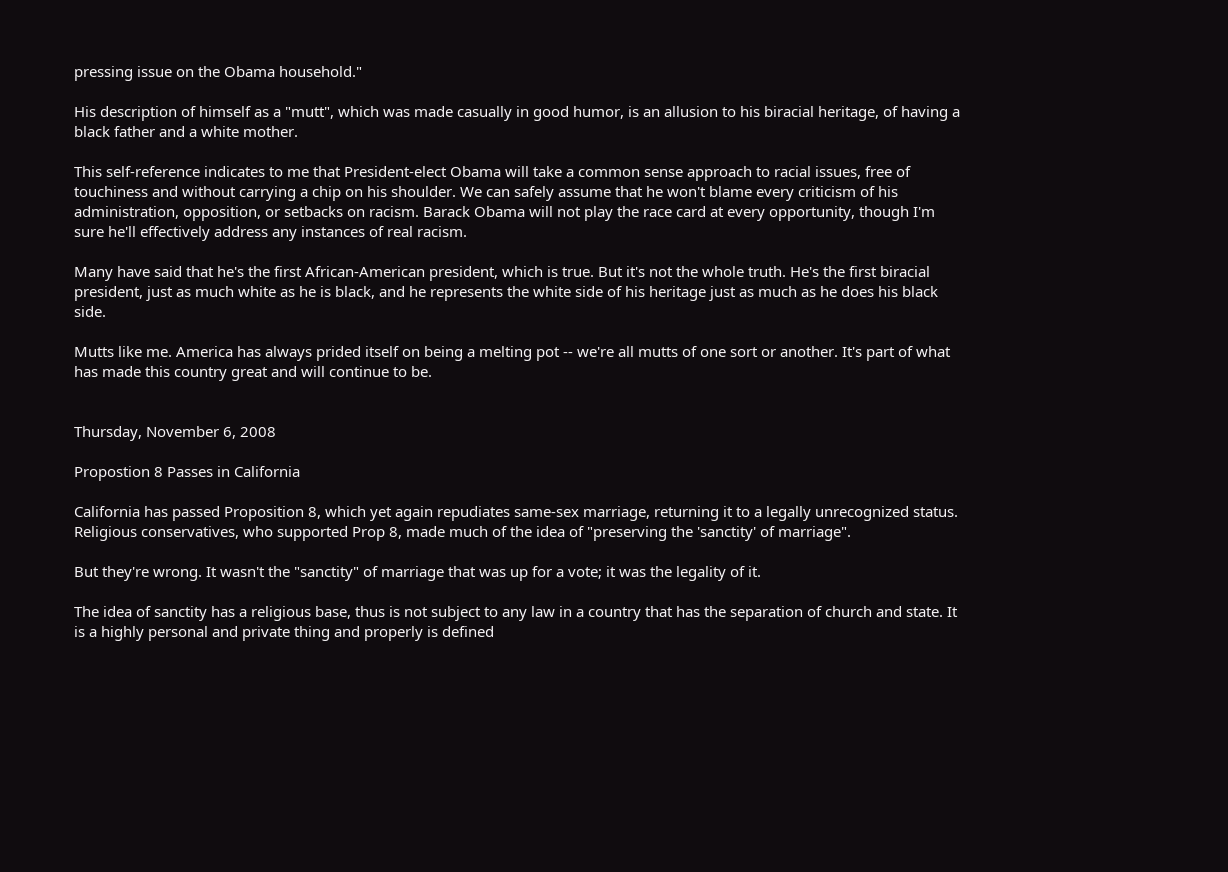pressing issue on the Obama household."

His description of himself as a "mutt", which was made casually in good humor, is an allusion to his biracial heritage, of having a black father and a white mother.

This self-reference indicates to me that President-elect Obama will take a common sense approach to racial issues, free of touchiness and without carrying a chip on his shoulder. We can safely assume that he won't blame every criticism of his administration, opposition, or setbacks on racism. Barack Obama will not play the race card at every opportunity, though I'm sure he'll effectively address any instances of real racism.

Many have said that he's the first African-American president, which is true. But it's not the whole truth. He's the first biracial president, just as much white as he is black, and he represents the white side of his heritage just as much as he does his black side.

Mutts like me. America has always prided itself on being a melting pot -- we're all mutts of one sort or another. It's part of what has made this country great and will continue to be.


Thursday, November 6, 2008

Propostion 8 Passes in California

California has passed Proposition 8, which yet again repudiates same-sex marriage, returning it to a legally unrecognized status. Religious conservatives, who supported Prop 8, made much of the idea of "preserving the 'sanctity' of marriage".

But they're wrong. It wasn't the "sanctity" of marriage that was up for a vote; it was the legality of it.

The idea of sanctity has a religious base, thus is not subject to any law in a country that has the separation of church and state. It is a highly personal and private thing and properly is defined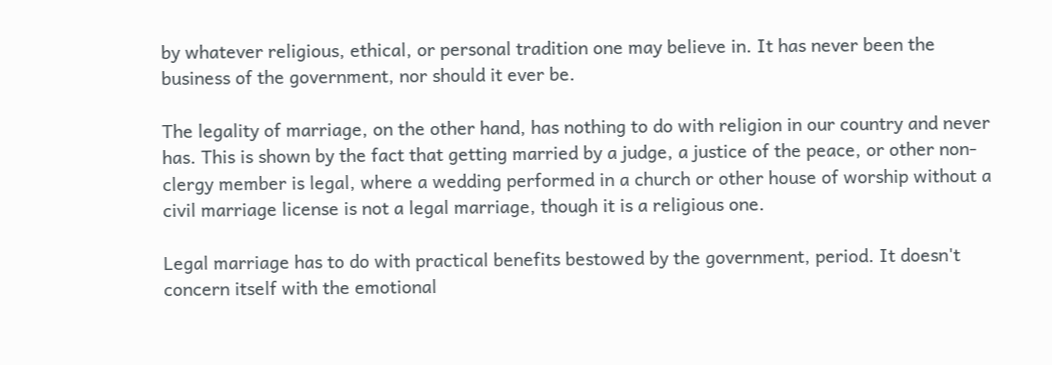by whatever religious, ethical, or personal tradition one may believe in. It has never been the business of the government, nor should it ever be.

The legality of marriage, on the other hand, has nothing to do with religion in our country and never has. This is shown by the fact that getting married by a judge, a justice of the peace, or other non-clergy member is legal, where a wedding performed in a church or other house of worship without a civil marriage license is not a legal marriage, though it is a religious one.

Legal marriage has to do with practical benefits bestowed by the government, period. It doesn't concern itself with the emotional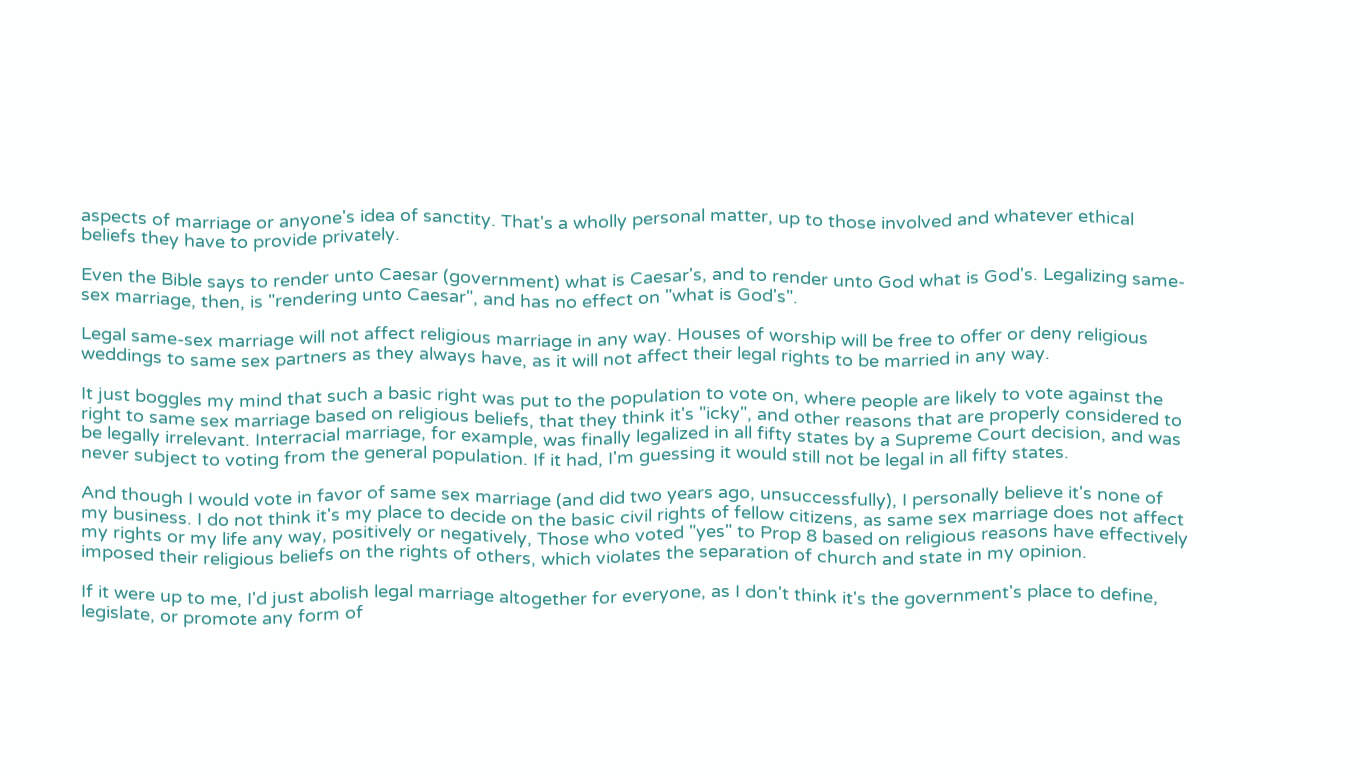aspects of marriage or anyone's idea of sanctity. That's a wholly personal matter, up to those involved and whatever ethical beliefs they have to provide privately.

Even the Bible says to render unto Caesar (government) what is Caesar's, and to render unto God what is God's. Legalizing same-sex marriage, then, is "rendering unto Caesar", and has no effect on "what is God's".

Legal same-sex marriage will not affect religious marriage in any way. Houses of worship will be free to offer or deny religious weddings to same sex partners as they always have, as it will not affect their legal rights to be married in any way.

It just boggles my mind that such a basic right was put to the population to vote on, where people are likely to vote against the right to same sex marriage based on religious beliefs, that they think it's "icky", and other reasons that are properly considered to be legally irrelevant. Interracial marriage, for example, was finally legalized in all fifty states by a Supreme Court decision, and was never subject to voting from the general population. If it had, I'm guessing it would still not be legal in all fifty states.

And though I would vote in favor of same sex marriage (and did two years ago, unsuccessfully), I personally believe it's none of my business. I do not think it's my place to decide on the basic civil rights of fellow citizens, as same sex marriage does not affect my rights or my life any way, positively or negatively, Those who voted "yes" to Prop 8 based on religious reasons have effectively imposed their religious beliefs on the rights of others, which violates the separation of church and state in my opinion.

If it were up to me, I'd just abolish legal marriage altogether for everyone, as I don't think it's the government's place to define, legislate, or promote any form of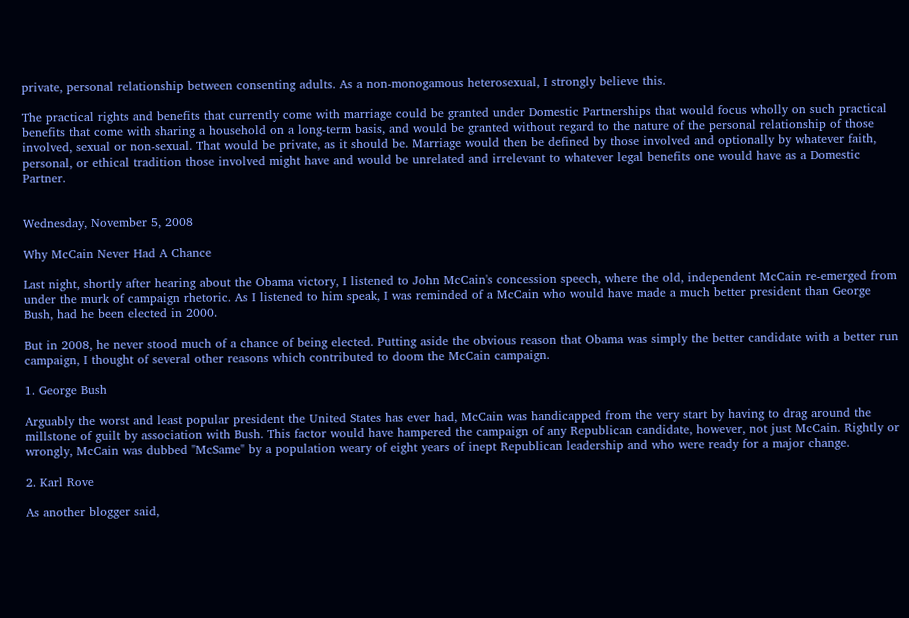private, personal relationship between consenting adults. As a non-monogamous heterosexual, I strongly believe this.

The practical rights and benefits that currently come with marriage could be granted under Domestic Partnerships that would focus wholly on such practical benefits that come with sharing a household on a long-term basis, and would be granted without regard to the nature of the personal relationship of those involved, sexual or non-sexual. That would be private, as it should be. Marriage would then be defined by those involved and optionally by whatever faith, personal, or ethical tradition those involved might have and would be unrelated and irrelevant to whatever legal benefits one would have as a Domestic Partner.


Wednesday, November 5, 2008

Why McCain Never Had A Chance

Last night, shortly after hearing about the Obama victory, I listened to John McCain's concession speech, where the old, independent McCain re-emerged from under the murk of campaign rhetoric. As I listened to him speak, I was reminded of a McCain who would have made a much better president than George Bush, had he been elected in 2000.

But in 2008, he never stood much of a chance of being elected. Putting aside the obvious reason that Obama was simply the better candidate with a better run campaign, I thought of several other reasons which contributed to doom the McCain campaign.

1. George Bush

Arguably the worst and least popular president the United States has ever had, McCain was handicapped from the very start by having to drag around the millstone of guilt by association with Bush. This factor would have hampered the campaign of any Republican candidate, however, not just McCain. Rightly or wrongly, McCain was dubbed "McSame" by a population weary of eight years of inept Republican leadership and who were ready for a major change.

2. Karl Rove

As another blogger said,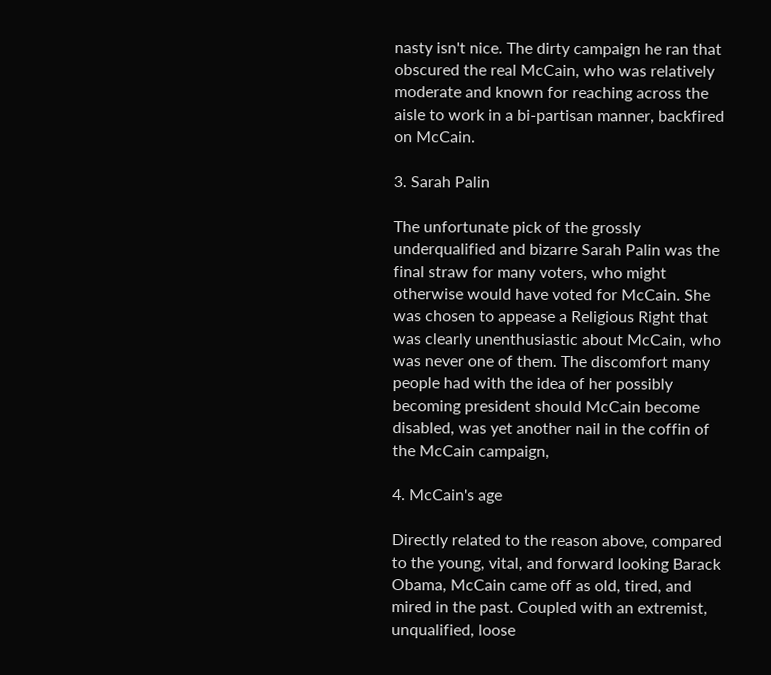nasty isn't nice. The dirty campaign he ran that obscured the real McCain, who was relatively moderate and known for reaching across the aisle to work in a bi-partisan manner, backfired on McCain.

3. Sarah Palin

The unfortunate pick of the grossly underqualified and bizarre Sarah Palin was the final straw for many voters, who might otherwise would have voted for McCain. She was chosen to appease a Religious Right that was clearly unenthusiastic about McCain, who was never one of them. The discomfort many people had with the idea of her possibly becoming president should McCain become disabled, was yet another nail in the coffin of the McCain campaign,

4. McCain's age

Directly related to the reason above, compared to the young, vital, and forward looking Barack Obama, McCain came off as old, tired, and mired in the past. Coupled with an extremist, unqualified, loose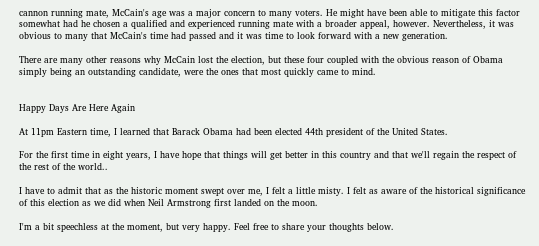cannon running mate, McCain's age was a major concern to many voters. He might have been able to mitigate this factor somewhat had he chosen a qualified and experienced running mate with a broader appeal, however. Nevertheless, it was obvious to many that McCain's time had passed and it was time to look forward with a new generation.

There are many other reasons why McCain lost the election, but these four coupled with the obvious reason of Obama simply being an outstanding candidate, were the ones that most quickly came to mind.


Happy Days Are Here Again

At 11pm Eastern time, I learned that Barack Obama had been elected 44th president of the United States.

For the first time in eight years, I have hope that things will get better in this country and that we'll regain the respect of the rest of the world..

I have to admit that as the historic moment swept over me, I felt a little misty. I felt as aware of the historical significance of this election as we did when Neil Armstrong first landed on the moon.

I'm a bit speechless at the moment, but very happy. Feel free to share your thoughts below.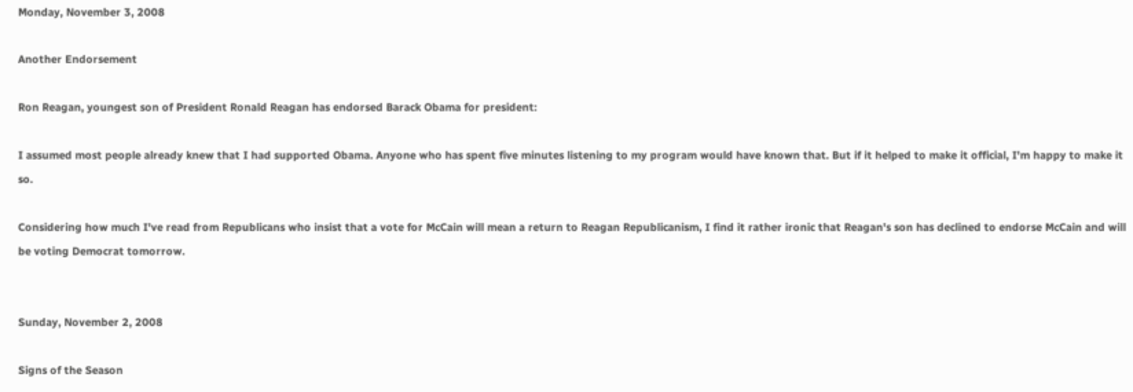Monday, November 3, 2008

Another Endorsement

Ron Reagan, youngest son of President Ronald Reagan has endorsed Barack Obama for president:

I assumed most people already knew that I had supported Obama. Anyone who has spent five minutes listening to my program would have known that. But if it helped to make it official, I'm happy to make it so.

Considering how much I've read from Republicans who insist that a vote for McCain will mean a return to Reagan Republicanism, I find it rather ironic that Reagan's son has declined to endorse McCain and will be voting Democrat tomorrow.


Sunday, November 2, 2008

Signs of the Season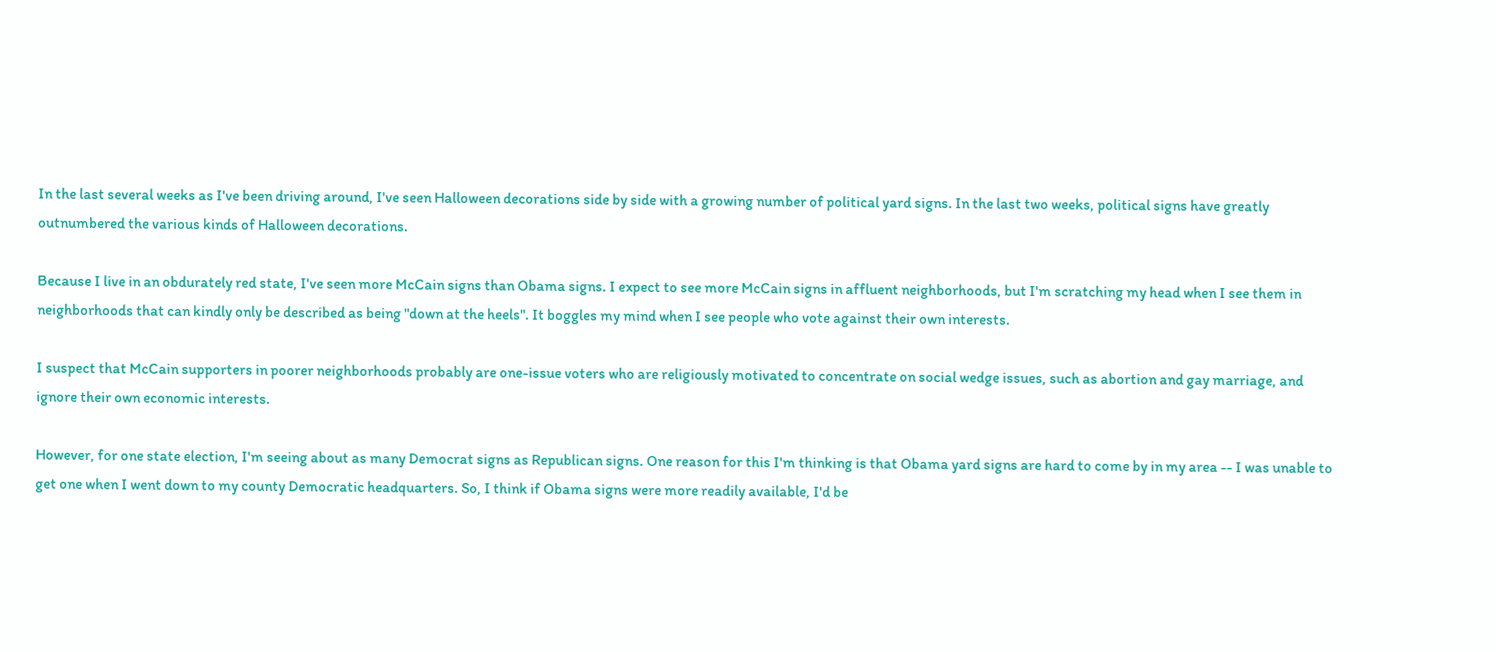In the last several weeks as I've been driving around, I've seen Halloween decorations side by side with a growing number of political yard signs. In the last two weeks, political signs have greatly outnumbered the various kinds of Halloween decorations.

Because I live in an obdurately red state, I've seen more McCain signs than Obama signs. I expect to see more McCain signs in affluent neighborhoods, but I'm scratching my head when I see them in neighborhoods that can kindly only be described as being "down at the heels". It boggles my mind when I see people who vote against their own interests.

I suspect that McCain supporters in poorer neighborhoods probably are one-issue voters who are religiously motivated to concentrate on social wedge issues, such as abortion and gay marriage, and ignore their own economic interests.

However, for one state election, I'm seeing about as many Democrat signs as Republican signs. One reason for this I'm thinking is that Obama yard signs are hard to come by in my area -- I was unable to get one when I went down to my county Democratic headquarters. So, I think if Obama signs were more readily available, I'd be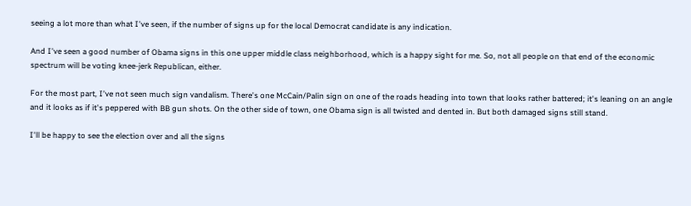seeing a lot more than what I've seen, if the number of signs up for the local Democrat candidate is any indication.

And I've seen a good number of Obama signs in this one upper middle class neighborhood, which is a happy sight for me. So, not all people on that end of the economic spectrum will be voting knee-jerk Republican, either.

For the most part, I've not seen much sign vandalism. There's one McCain/Palin sign on one of the roads heading into town that looks rather battered; it's leaning on an angle and it looks as if it's peppered with BB gun shots. On the other side of town, one Obama sign is all twisted and dented in. But both damaged signs still stand.

I'll be happy to see the election over and all the signs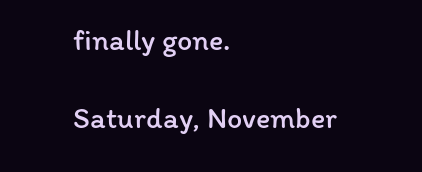finally gone.

Saturday, November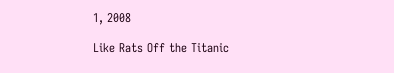1, 2008

Like Rats Off the Titanic